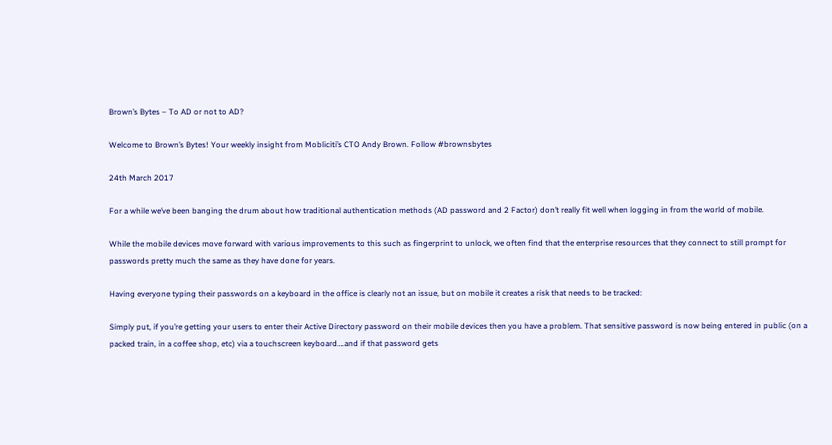Brown’s Bytes – To AD or not to AD?

Welcome to Brown’s Bytes! Your weekly insight from Mobliciti’s CTO Andy Brown. Follow #brownsbytes

24th March 2017

For a while we’ve been banging the drum about how traditional authentication methods (AD password and 2 Factor) don’t really fit well when logging in from the world of mobile.

While the mobile devices move forward with various improvements to this such as fingerprint to unlock, we often find that the enterprise resources that they connect to still prompt for passwords pretty much the same as they have done for years.

Having everyone typing their passwords on a keyboard in the office is clearly not an issue, but on mobile it creates a risk that needs to be tracked:

Simply put, if you’re getting your users to enter their Active Directory password on their mobile devices then you have a problem. That sensitive password is now being entered in public (on a packed train, in a coffee shop, etc) via a touchscreen keyboard….and if that password gets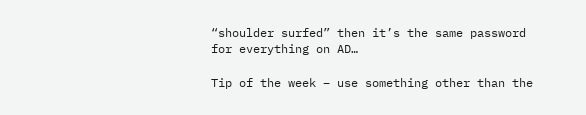“shoulder surfed” then it’s the same password for everything on AD…

Tip of the week – use something other than the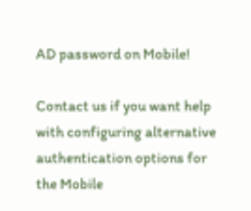AD password on Mobile!

Contact us if you want help with configuring alternative authentication options for the Mobile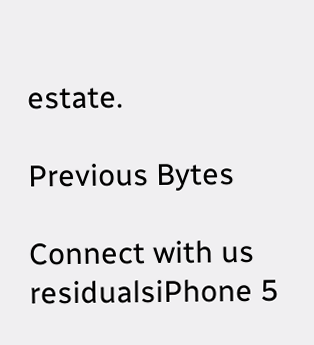estate.

Previous Bytes

Connect with us
residualsiPhone 5